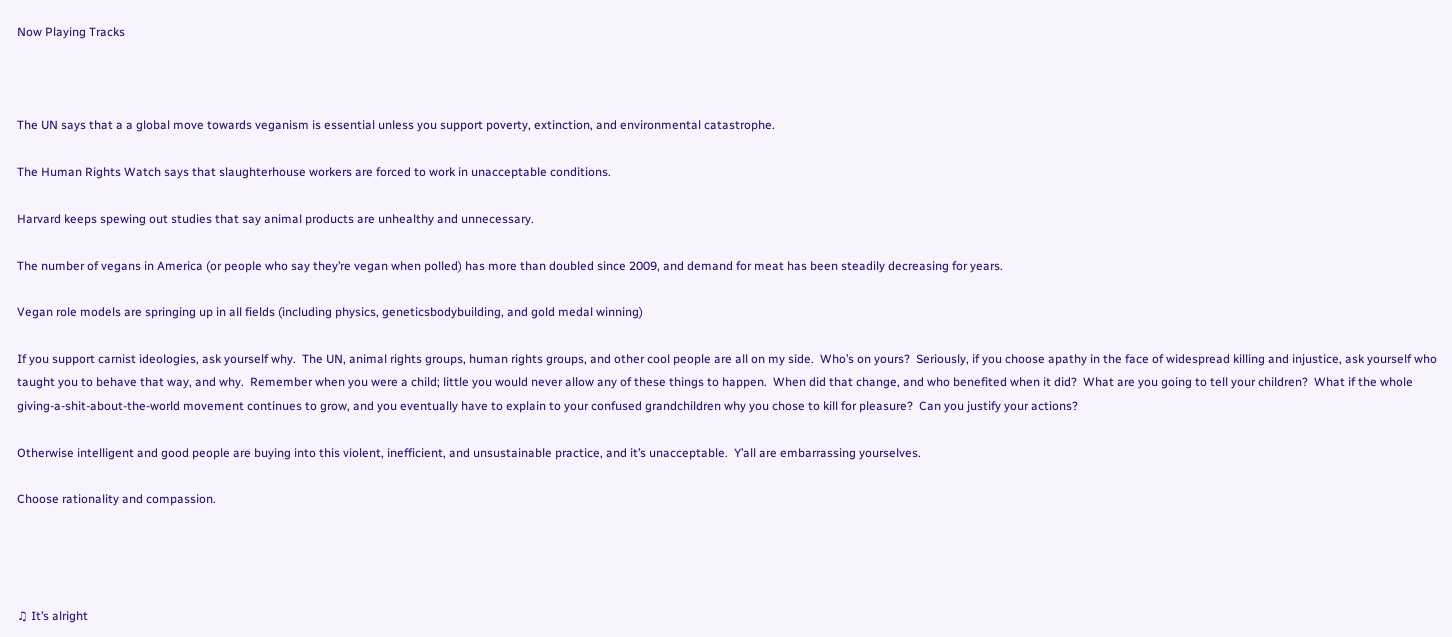Now Playing Tracks



The UN says that a a global move towards veganism is essential unless you support poverty, extinction, and environmental catastrophe.

The Human Rights Watch says that slaughterhouse workers are forced to work in unacceptable conditions.

Harvard keeps spewing out studies that say animal products are unhealthy and unnecessary.

The number of vegans in America (or people who say they’re vegan when polled) has more than doubled since 2009, and demand for meat has been steadily decreasing for years.

Vegan role models are springing up in all fields (including physics, geneticsbodybuilding, and gold medal winning)

If you support carnist ideologies, ask yourself why.  The UN, animal rights groups, human rights groups, and other cool people are all on my side.  Who’s on yours?  Seriously, if you choose apathy in the face of widespread killing and injustice, ask yourself who taught you to behave that way, and why.  Remember when you were a child; little you would never allow any of these things to happen.  When did that change, and who benefited when it did?  What are you going to tell your children?  What if the whole giving-a-shit-about-the-world movement continues to grow, and you eventually have to explain to your confused grandchildren why you chose to kill for pleasure?  Can you justify your actions?

Otherwise intelligent and good people are buying into this violent, inefficient, and unsustainable practice, and it’s unacceptable.  Y’all are embarrassing yourselves.

Choose rationality and compassion.




♫ It’s alright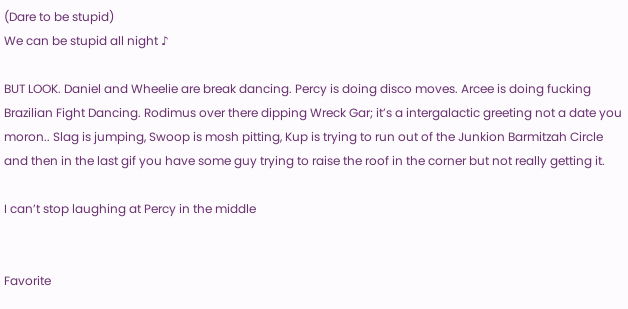(Dare to be stupid)
We can be stupid all night ♪

BUT LOOK. Daniel and Wheelie are break dancing. Percy is doing disco moves. Arcee is doing fucking Brazilian Fight Dancing. Rodimus over there dipping Wreck Gar; it’s a intergalactic greeting not a date you moron.. Slag is jumping, Swoop is mosh pitting, Kup is trying to run out of the Junkion Barmitzah Circle and then in the last gif you have some guy trying to raise the roof in the corner but not really getting it.

I can’t stop laughing at Percy in the middle


Favorite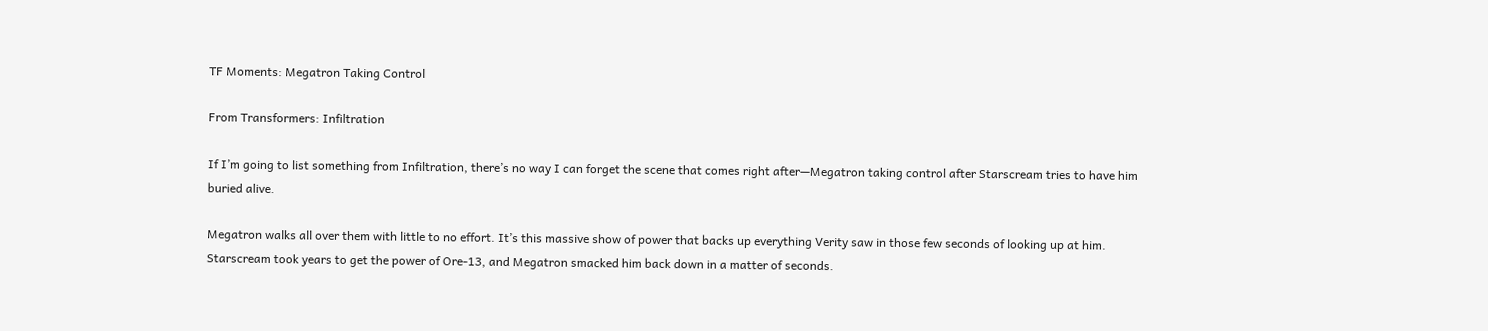TF Moments: Megatron Taking Control

From Transformers: Infiltration

If I’m going to list something from Infiltration, there’s no way I can forget the scene that comes right after—Megatron taking control after Starscream tries to have him buried alive.

Megatron walks all over them with little to no effort. It’s this massive show of power that backs up everything Verity saw in those few seconds of looking up at him. Starscream took years to get the power of Ore-13, and Megatron smacked him back down in a matter of seconds.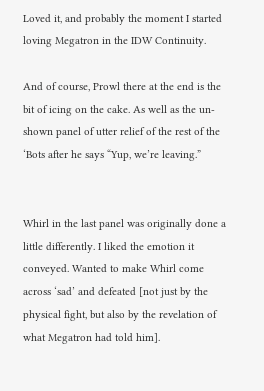Loved it, and probably the moment I started loving Megatron in the IDW Continuity.

And of course, Prowl there at the end is the bit of icing on the cake. As well as the un-shown panel of utter relief of the rest of the ‘Bots after he says “Yup, we’re leaving.”


Whirl in the last panel was originally done a little differently. I liked the emotion it conveyed. Wanted to make Whirl come across ‘sad’ and defeated [not just by the physical fight, but also by the revelation of what Megatron had told him].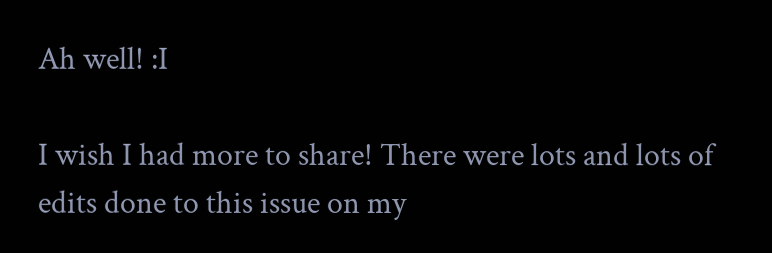Ah well! :I

I wish I had more to share! There were lots and lots of edits done to this issue on my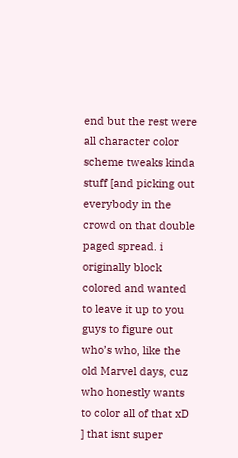end but the rest were all character color scheme tweaks kinda stuff [and picking out everybody in the crowd on that double paged spread. i originally block colored and wanted to leave it up to you guys to figure out who’s who, like the old Marvel days, cuz who honestly wants to color all of that xD ] that isnt super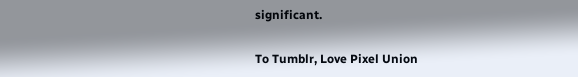significant.

To Tumblr, Love Pixel Union